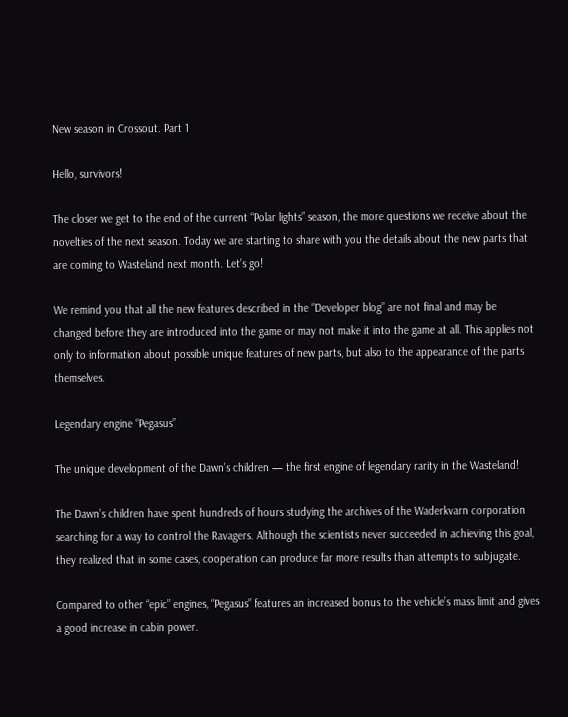New season in Crossout. Part 1

Hello, survivors!

The closer we get to the end of the current “Polar lights” season, the more questions we receive about the novelties of the next season. Today we are starting to share with you the details about the new parts that are coming to Wasteland next month. Let’s go!

We remind you that all the new features described in the “Developer blog” are not final and may be changed before they are introduced into the game or may not make it into the game at all. This applies not only to information about possible unique features of new parts, but also to the appearance of the parts themselves.

Legendary engine “Pegasus”

The unique development of the Dawn’s children — the first engine of legendary rarity in the Wasteland!

The Dawn’s children have spent hundreds of hours studying the archives of the Waderkvarn corporation searching for a way to control the Ravagers. Although the scientists never succeeded in achieving this goal, they realized that in some cases, cooperation can produce far more results than attempts to subjugate.

Compared to other “epic” engines, “Pegasus” features an increased bonus to the vehicle’s mass limit and gives a good increase in cabin power.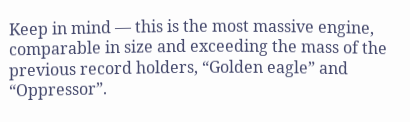Keep in mind — this is the most massive engine, comparable in size and exceeding the mass of the previous record holders, “Golden eagle” and “Oppressor”.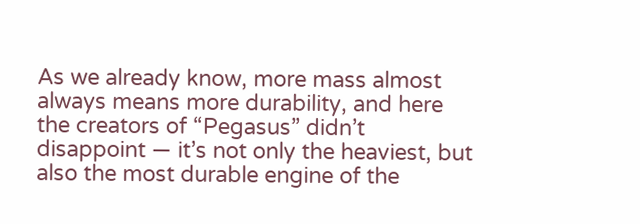As we already know, more mass almost always means more durability, and here the creators of “Pegasus” didn’t disappoint — it’s not only the heaviest, but also the most durable engine of the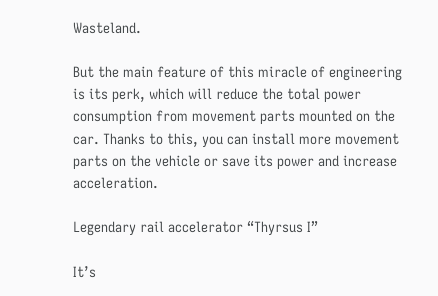Wasteland.

But the main feature of this miracle of engineering is its perk, which will reduce the total power consumption from movement parts mounted on the car. Thanks to this, you can install more movement parts on the vehicle or save its power and increase acceleration.

Legendary rail accelerator “Thyrsus I”

It’s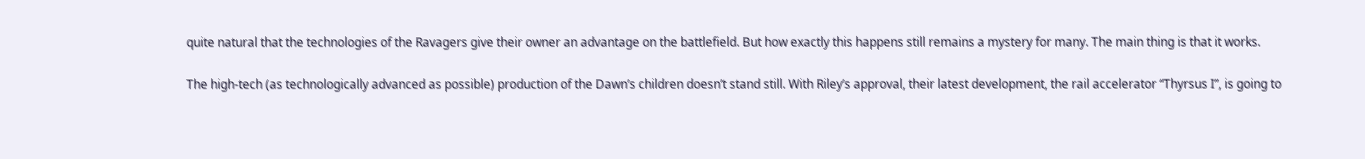quite natural that the technologies of the Ravagers give their owner an advantage on the battlefield. But how exactly this happens still remains a mystery for many. The main thing is that it works.

The high-tech (as technologically advanced as possible) production of the Dawn’s children doesn’t stand still. With Riley’s approval, their latest development, the rail accelerator “Thyrsus I”, is going to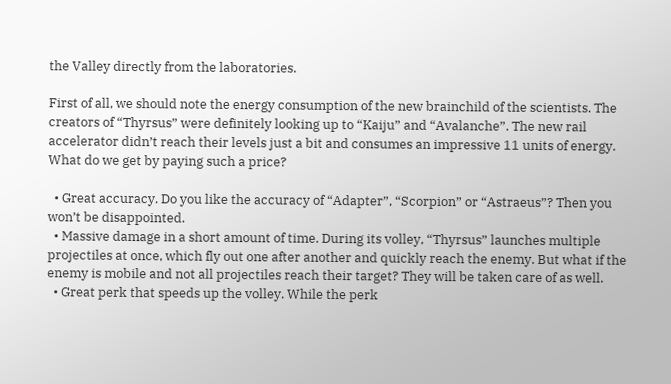the Valley directly from the laboratories.

First of all, we should note the energy consumption of the new brainchild of the scientists. The creators of “Thyrsus” were definitely looking up to “Kaiju” and “Avalanche”. The new rail accelerator didn’t reach their levels just a bit and consumes an impressive 11 units of energy. What do we get by paying such a price?

  • Great accuracy. Do you like the accuracy of “Adapter”, “Scorpion” or “Astraeus”? Then you won’t be disappointed.
  • Massive damage in a short amount of time. During its volley, “Thyrsus” launches multiple projectiles at once, which fly out one after another and quickly reach the enemy. But what if the enemy is mobile and not all projectiles reach their target? They will be taken care of as well.
  • Great perk that speeds up the volley. While the perk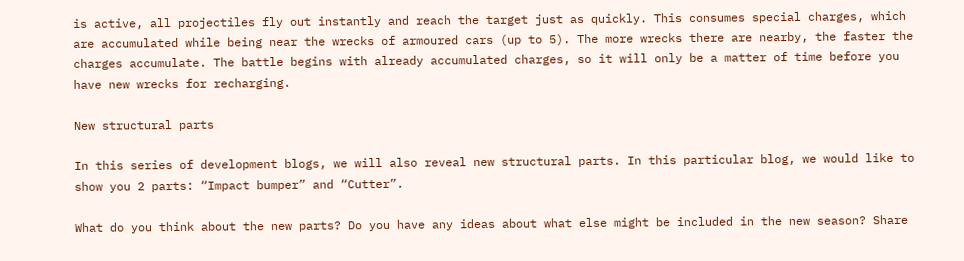is active, all projectiles fly out instantly and reach the target just as quickly. This consumes special charges, which are accumulated while being near the wrecks of armoured cars (up to 5). The more wrecks there are nearby, the faster the charges accumulate. The battle begins with already accumulated charges, so it will only be a matter of time before you have new wrecks for recharging.

New structural parts

In this series of development blogs, we will also reveal new structural parts. In this particular blog, we would like to show you 2 parts: “Impact bumper” and “Cutter”.

What do you think about the new parts? Do you have any ideas about what else might be included in the new season? Share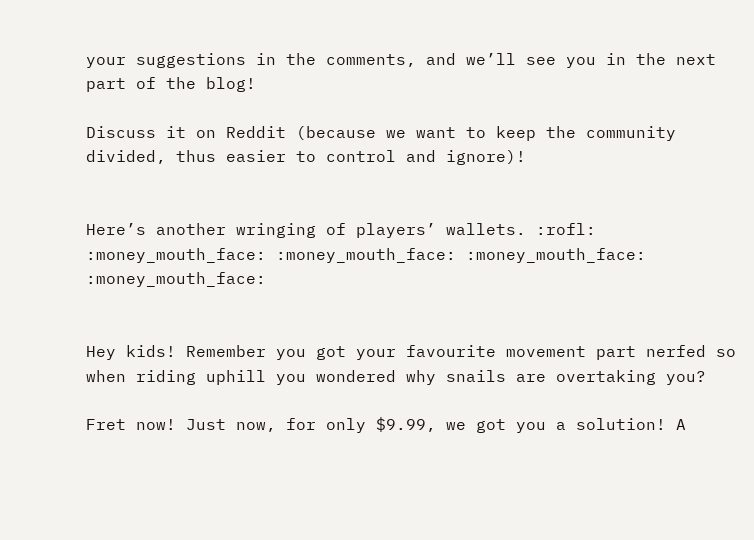your suggestions in the comments, and we’ll see you in the next part of the blog!

Discuss it on Reddit (because we want to keep the community divided, thus easier to control and ignore)!


Here’s another wringing of players’ wallets. :rofl: :money_mouth_face: :money_mouth_face: :money_mouth_face: :money_mouth_face:


Hey kids! Remember you got your favourite movement part nerfed so when riding uphill you wondered why snails are overtaking you?

Fret now! Just now, for only $9.99, we got you a solution! A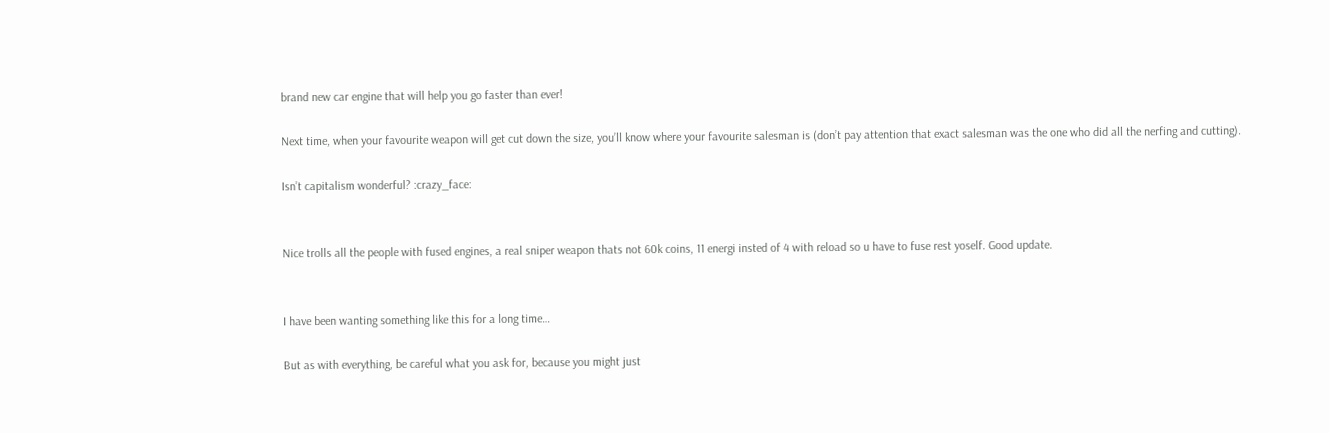brand new car engine that will help you go faster than ever!

Next time, when your favourite weapon will get cut down the size, you’ll know where your favourite salesman is (don’t pay attention that exact salesman was the one who did all the nerfing and cutting).

Isn’t capitalism wonderful? :crazy_face:


Nice trolls all the people with fused engines, a real sniper weapon thats not 60k coins, 11 energi insted of 4 with reload so u have to fuse rest yoself. Good update.


I have been wanting something like this for a long time…

But as with everything, be careful what you ask for, because you might just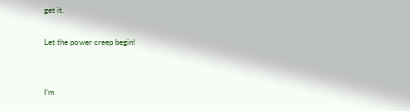get it.

Let the power creep begin!


I’m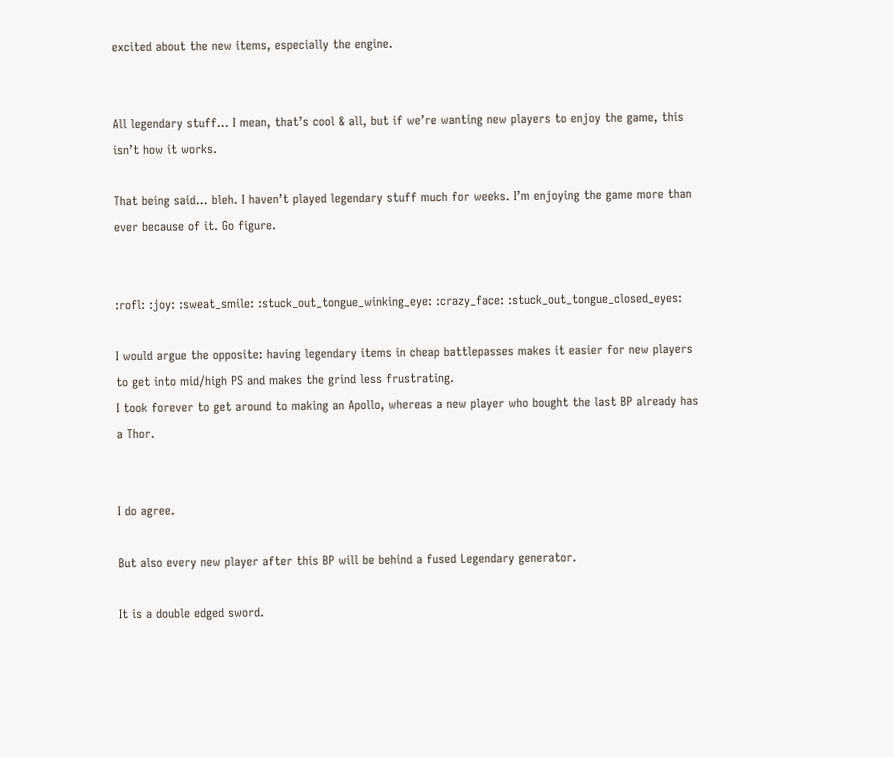excited about the new items, especially the engine.


All legendary stuff… I mean, that’s cool & all, but if we’re wanting new players to enjoy the game, this isn’t how it works.

That being said… bleh. I haven’t played legendary stuff much for weeks. I’m enjoying the game more than ever because of it. Go figure.


:rofl: :joy: :sweat_smile: :stuck_out_tongue_winking_eye: :crazy_face: :stuck_out_tongue_closed_eyes:

I would argue the opposite: having legendary items in cheap battlepasses makes it easier for new players to get into mid/high PS and makes the grind less frustrating.
I took forever to get around to making an Apollo, whereas a new player who bought the last BP already has a Thor.


I do agree.

But also every new player after this BP will be behind a fused Legendary generator.

It is a double edged sword.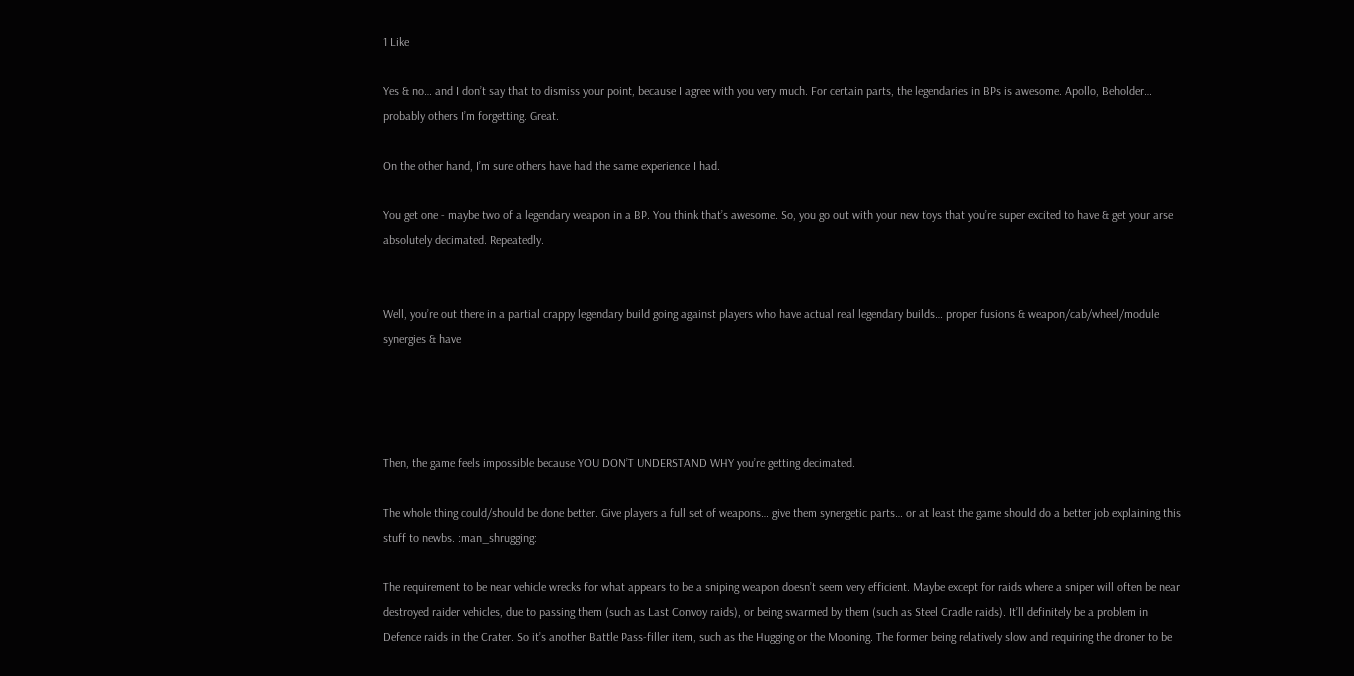1 Like

Yes & no… and I don’t say that to dismiss your point, because I agree with you very much. For certain parts, the legendaries in BPs is awesome. Apollo, Beholder… probably others I’m forgetting. Great.

On the other hand, I’m sure others have had the same experience I had.

You get one - maybe two of a legendary weapon in a BP. You think that’s awesome. So, you go out with your new toys that you’re super excited to have & get your arse absolutely decimated. Repeatedly.


Well, you’re out there in a partial crappy legendary build going against players who have actual real legendary builds… proper fusions & weapon/cab/wheel/module synergies & have




Then, the game feels impossible because YOU DON’T UNDERSTAND WHY you’re getting decimated.

The whole thing could/should be done better. Give players a full set of weapons… give them synergetic parts… or at least the game should do a better job explaining this stuff to newbs. :man_shrugging:

The requirement to be near vehicle wrecks for what appears to be a sniping weapon doesn’t seem very efficient. Maybe except for raids where a sniper will often be near destroyed raider vehicles, due to passing them (such as Last Convoy raids), or being swarmed by them (such as Steel Cradle raids). It’ll definitely be a problem in Defence raids in the Crater. So it’s another Battle Pass-filler item, such as the Hugging or the Mooning. The former being relatively slow and requiring the droner to be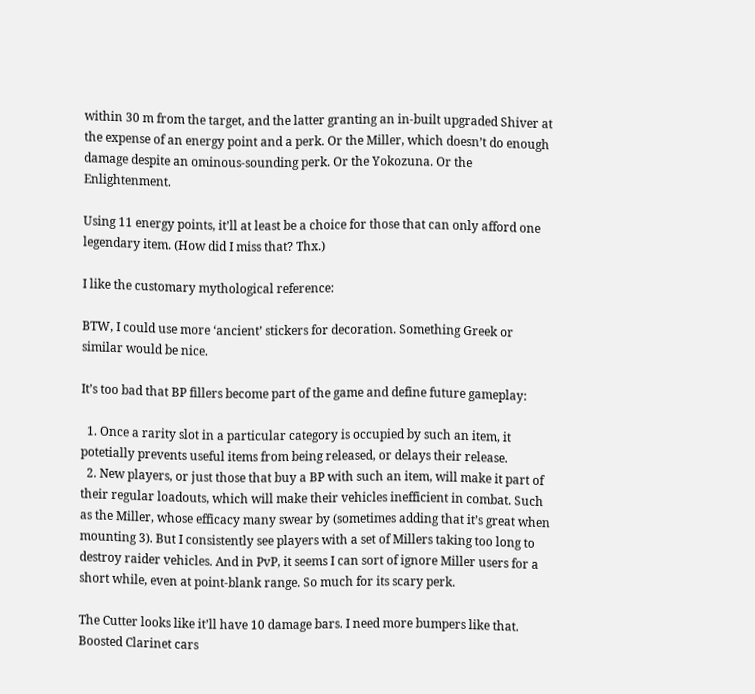within 30 m from the target, and the latter granting an in-built upgraded Shiver at the expense of an energy point and a perk. Or the Miller, which doesn’t do enough damage despite an ominous-sounding perk. Or the Yokozuna. Or the Enlightenment.

Using 11 energy points, it’ll at least be a choice for those that can only afford one legendary item. (How did I miss that? Thx.)

I like the customary mythological reference:

BTW, I could use more ‘ancient’ stickers for decoration. Something Greek or similar would be nice.

It’s too bad that BP fillers become part of the game and define future gameplay:

  1. Once a rarity slot in a particular category is occupied by such an item, it potetially prevents useful items from being released, or delays their release.
  2. New players, or just those that buy a BP with such an item, will make it part of their regular loadouts, which will make their vehicles inefficient in combat. Such as the Miller, whose efficacy many swear by (sometimes adding that it’s great when mounting 3). But I consistently see players with a set of Millers taking too long to destroy raider vehicles. And in PvP, it seems I can sort of ignore Miller users for a short while, even at point-blank range. So much for its scary perk.

The Cutter looks like it’ll have 10 damage bars. I need more bumpers like that. Boosted Clarinet cars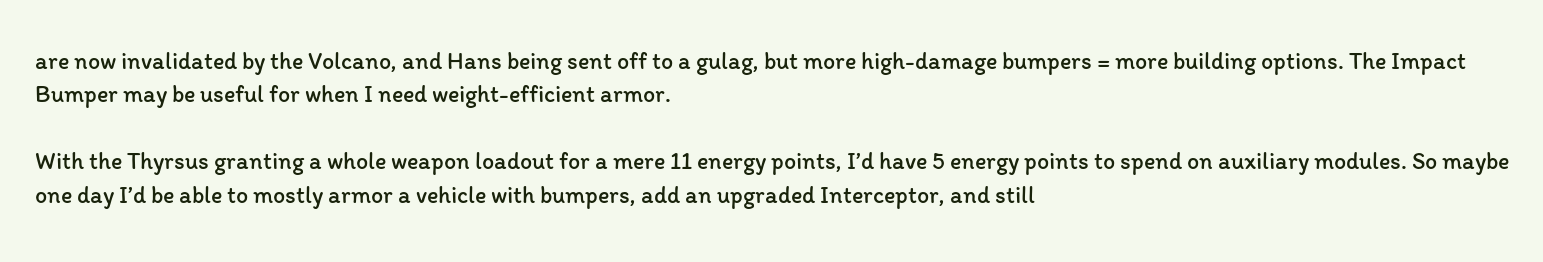are now invalidated by the Volcano, and Hans being sent off to a gulag, but more high-damage bumpers = more building options. The Impact Bumper may be useful for when I need weight-efficient armor.

With the Thyrsus granting a whole weapon loadout for a mere 11 energy points, I’d have 5 energy points to spend on auxiliary modules. So maybe one day I’d be able to mostly armor a vehicle with bumpers, add an upgraded Interceptor, and still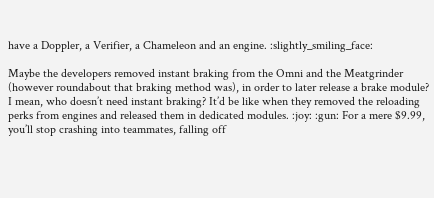have a Doppler, a Verifier, a Chameleon and an engine. :slightly_smiling_face:

Maybe the developers removed instant braking from the Omni and the Meatgrinder (however roundabout that braking method was), in order to later release a brake module? I mean, who doesn’t need instant braking? It’d be like when they removed the reloading perks from engines and released them in dedicated modules. :joy: :gun: For a mere $9.99, you’ll stop crashing into teammates, falling off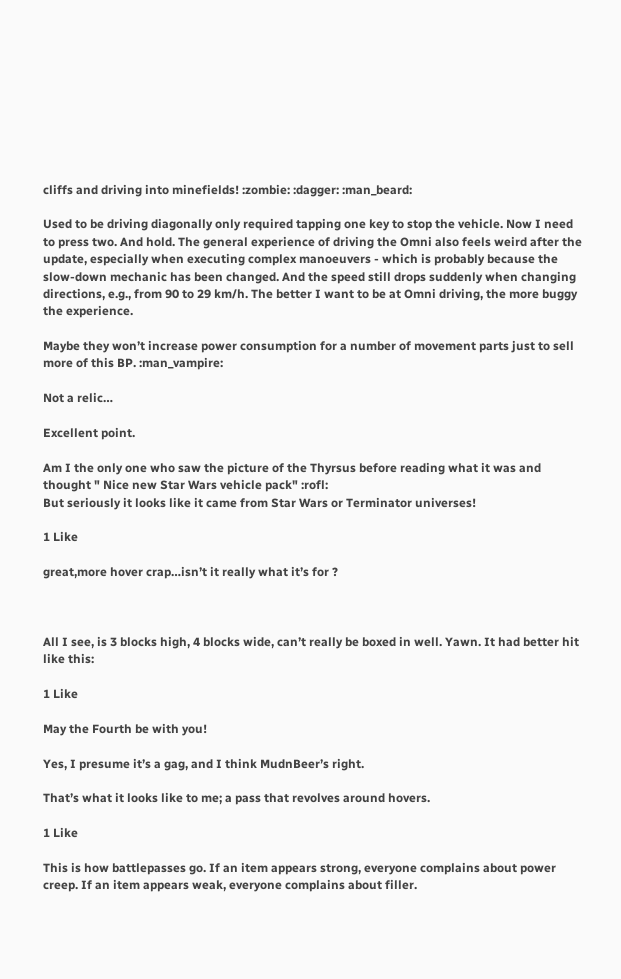cliffs and driving into minefields! :zombie: :dagger: :man_beard:

Used to be driving diagonally only required tapping one key to stop the vehicle. Now I need to press two. And hold. The general experience of driving the Omni also feels weird after the update, especially when executing complex manoeuvers - which is probably because the slow-down mechanic has been changed. And the speed still drops suddenly when changing directions, e.g., from 90 to 29 km/h. The better I want to be at Omni driving, the more buggy the experience.

Maybe they won’t increase power consumption for a number of movement parts just to sell more of this BP. :man_vampire:

Not a relic…

Excellent point.

Am I the only one who saw the picture of the Thyrsus before reading what it was and thought " Nice new Star Wars vehicle pack" :rofl:
But seriously it looks like it came from Star Wars or Terminator universes!

1 Like

great,more hover crap…isn’t it really what it’s for ?



All I see, is 3 blocks high, 4 blocks wide, can’t really be boxed in well. Yawn. It had better hit like this:

1 Like

May the Fourth be with you!

Yes, I presume it’s a gag, and I think MudnBeer’s right.

That’s what it looks like to me; a pass that revolves around hovers.

1 Like

This is how battlepasses go. If an item appears strong, everyone complains about power creep. If an item appears weak, everyone complains about filler.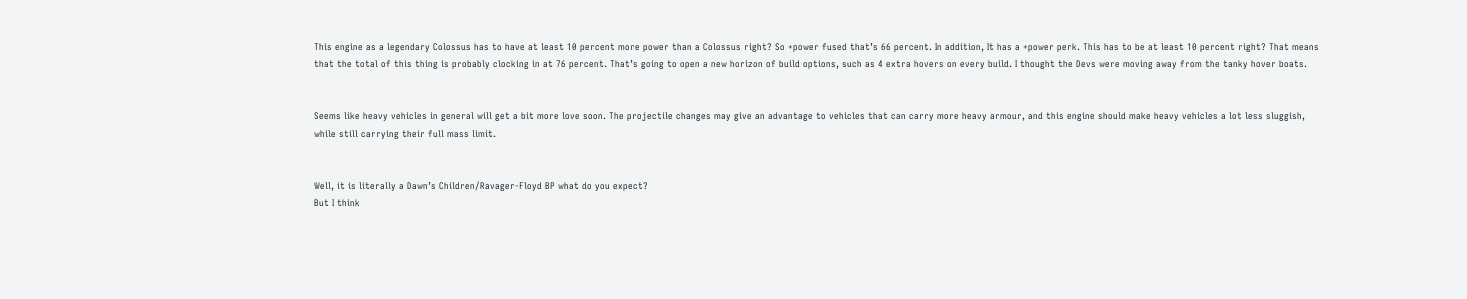This engine as a legendary Colossus has to have at least 10 percent more power than a Colossus right? So +power fused that’s 66 percent. In addition, It has a +power perk. This has to be at least 10 percent right? That means that the total of this thing is probably clocking in at 76 percent. That’s going to open a new horizon of build options, such as 4 extra hovers on every build. I thought the Devs were moving away from the tanky hover boats.


Seems like heavy vehicles in general will get a bit more love soon. The projectile changes may give an advantage to vehicles that can carry more heavy armour, and this engine should make heavy vehicles a lot less sluggish, while still carrying their full mass limit.


Well, it is literally a Dawn’s Children/Ravager-Floyd BP what do you expect?
But I think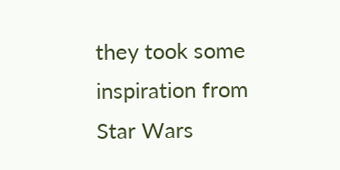they took some inspiration from Star Wars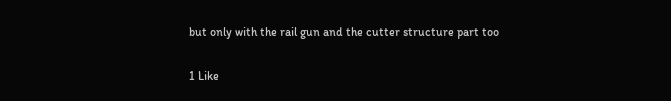but only with the rail gun and the cutter structure part too

1 Like